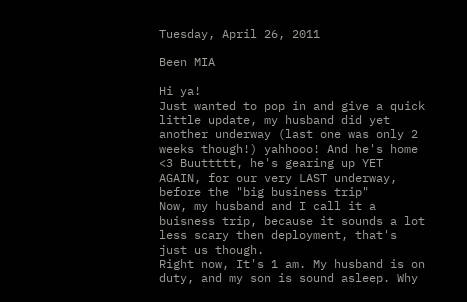Tuesday, April 26, 2011

Been MIA

Hi ya!
Just wanted to pop in and give a quick little update, my husband did yet another underway (last one was only 2 weeks though!) yahhooo! And he's home <3 Buuttttt, he's gearing up YET AGAIN, for our very LAST underway, before the "big business trip"
Now, my husband and I call it a buisness trip, because it sounds a lot less scary then deployment, that's just us though.
Right now, It's 1 am. My husband is on duty, and my son is sound asleep. Why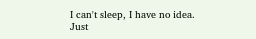I can't sleep, I have no idea.
Just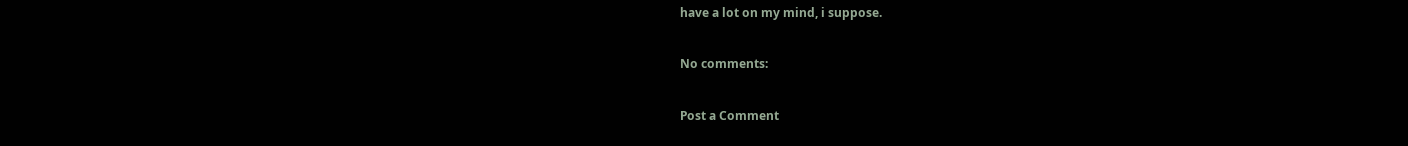have a lot on my mind, i suppose.

No comments:

Post a Comment